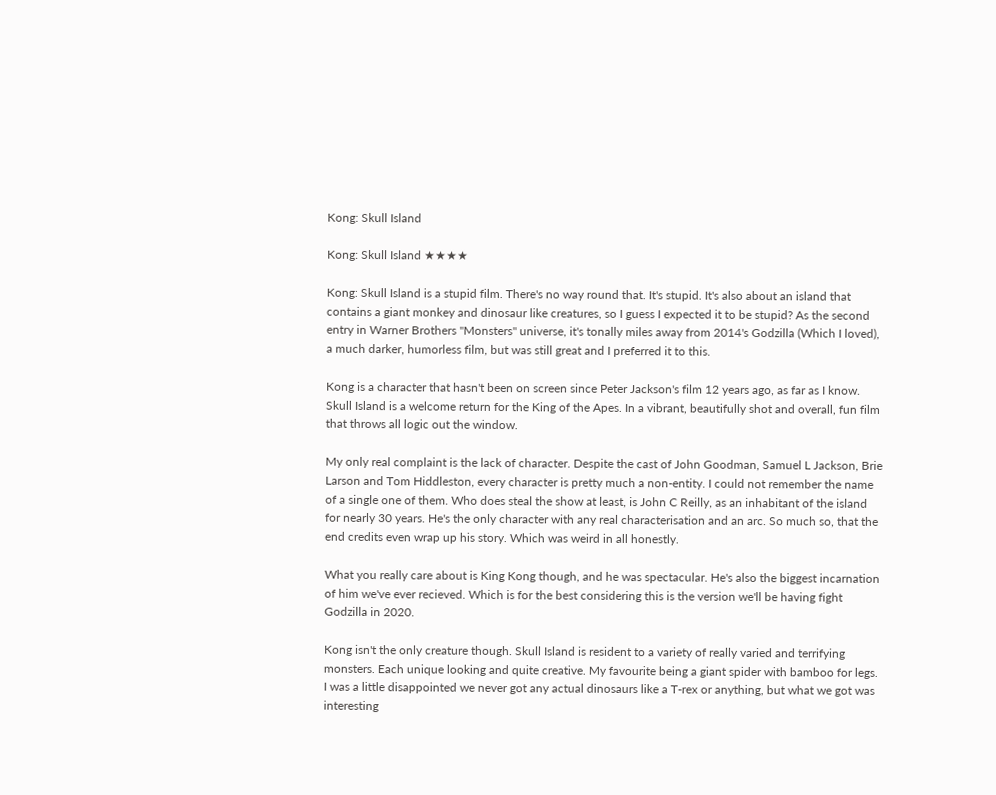Kong: Skull Island

Kong: Skull Island ★★★★

Kong: Skull Island is a stupid film. There's no way round that. It's stupid. It's also about an island that contains a giant monkey and dinosaur like creatures, so I guess I expected it to be stupid? As the second entry in Warner Brothers "Monsters" universe, it's tonally miles away from 2014's Godzilla (Which I loved), a much darker, humorless film, but was still great and I preferred it to this.

Kong is a character that hasn't been on screen since Peter Jackson's film 12 years ago, as far as I know. Skull Island is a welcome return for the King of the Apes. In a vibrant, beautifully shot and overall, fun film that throws all logic out the window.

My only real complaint is the lack of character. Despite the cast of John Goodman, Samuel L Jackson, Brie Larson and Tom Hiddleston, every character is pretty much a non-entity. I could not remember the name of a single one of them. Who does steal the show at least, is John C Reilly, as an inhabitant of the island for nearly 30 years. He's the only character with any real characterisation and an arc. So much so, that the end credits even wrap up his story. Which was weird in all honestly.

What you really care about is King Kong though, and he was spectacular. He's also the biggest incarnation of him we've ever recieved. Which is for the best considering this is the version we'll be having fight Godzilla in 2020.

Kong isn't the only creature though. Skull Island is resident to a variety of really varied and terrifying monsters. Each unique looking and quite creative. My favourite being a giant spider with bamboo for legs. I was a little disappointed we never got any actual dinosaurs like a T-rex or anything, but what we got was interesting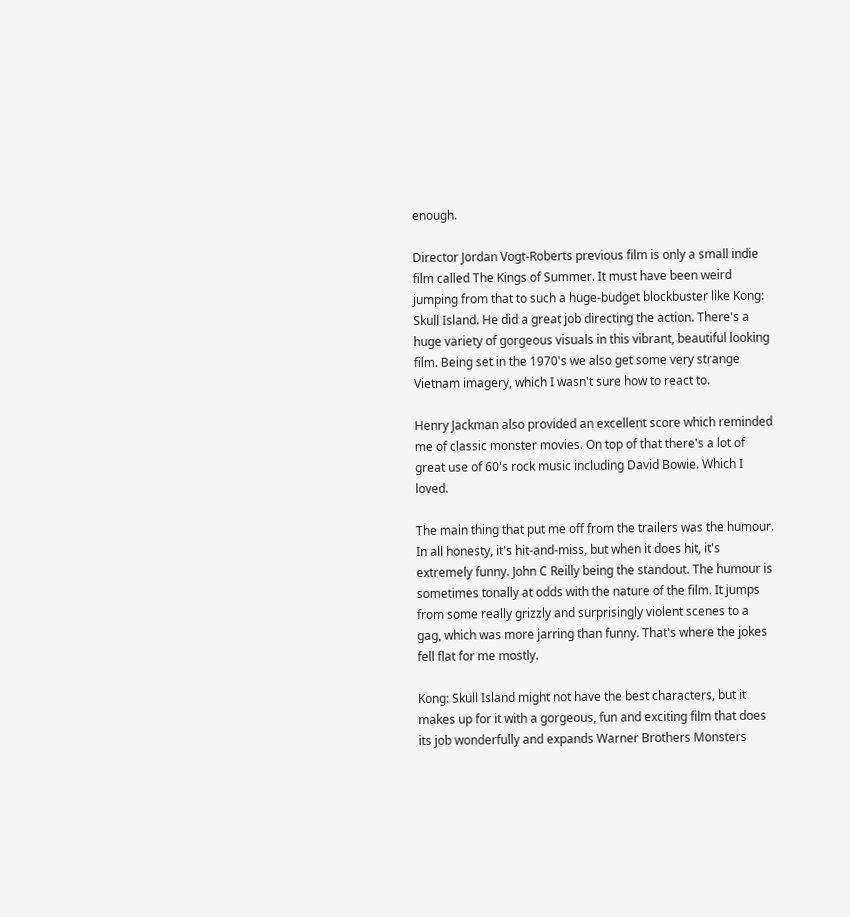enough.

Director Jordan Vogt-Roberts previous film is only a small indie film called The Kings of Summer. It must have been weird jumping from that to such a huge-budget blockbuster like Kong: Skull Island. He did a great job directing the action. There's a huge variety of gorgeous visuals in this vibrant, beautiful looking film. Being set in the 1970's we also get some very strange Vietnam imagery, which I wasn't sure how to react to.

Henry Jackman also provided an excellent score which reminded me of classic monster movies. On top of that there's a lot of great use of 60's rock music including David Bowie. Which I loved.

The main thing that put me off from the trailers was the humour. In all honesty, it's hit-and-miss, but when it does hit, it's extremely funny. John C Reilly being the standout. The humour is sometimes tonally at odds with the nature of the film. It jumps from some really grizzly and surprisingly violent scenes to a gag, which was more jarring than funny. That's where the jokes fell flat for me mostly.

Kong: Skull Island might not have the best characters, but it makes up for it with a gorgeous, fun and exciting film that does its job wonderfully and expands Warner Brothers Monsters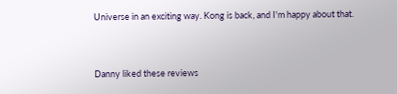Universe in an exciting way. Kong is back, and I'm happy about that.


Danny liked these reviews